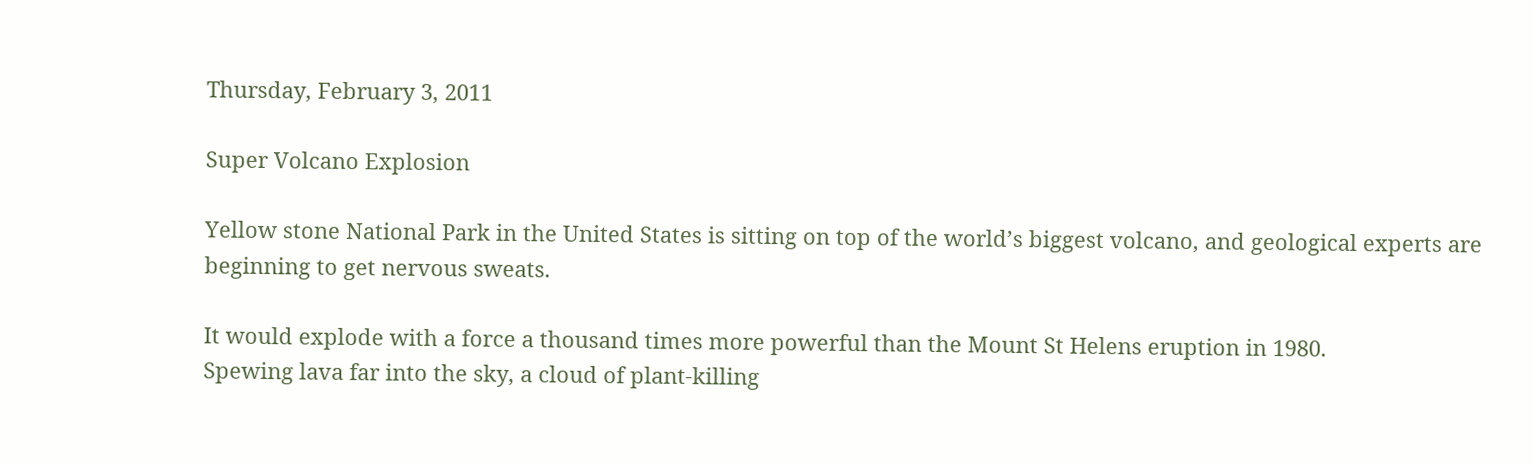Thursday, February 3, 2011

Super Volcano Explosion

Yellow stone National Park in the United States is sitting on top of the world’s biggest volcano, and geological experts are beginning to get nervous sweats.

It would explode with a force a thousand times more powerful than the Mount St Helens eruption in 1980.
Spewing lava far into the sky, a cloud of plant-killing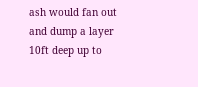ash would fan out and dump a layer 10ft deep up to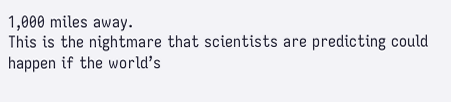1,000 miles away.
This is the nightmare that scientists are predicting could happen if the world’s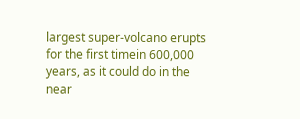largest super-volcano erupts for the first timein 600,000 years, as it could do in the near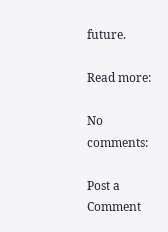future.

Read more:

No comments:

Post a Comment